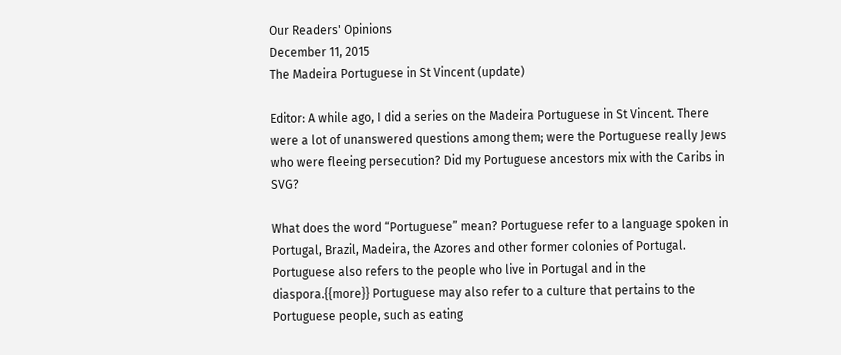Our Readers' Opinions
December 11, 2015
The Madeira Portuguese in St Vincent (update)

Editor: A while ago, I did a series on the Madeira Portuguese in St Vincent. There were a lot of unanswered questions among them; were the Portuguese really Jews who were fleeing persecution? Did my Portuguese ancestors mix with the Caribs in SVG?

What does the word “Portuguese” mean? Portuguese refer to a language spoken in Portugal, Brazil, Madeira, the Azores and other former colonies of Portugal. Portuguese also refers to the people who live in Portugal and in the diaspora.{{more}} Portuguese may also refer to a culture that pertains to the Portuguese people, such as eating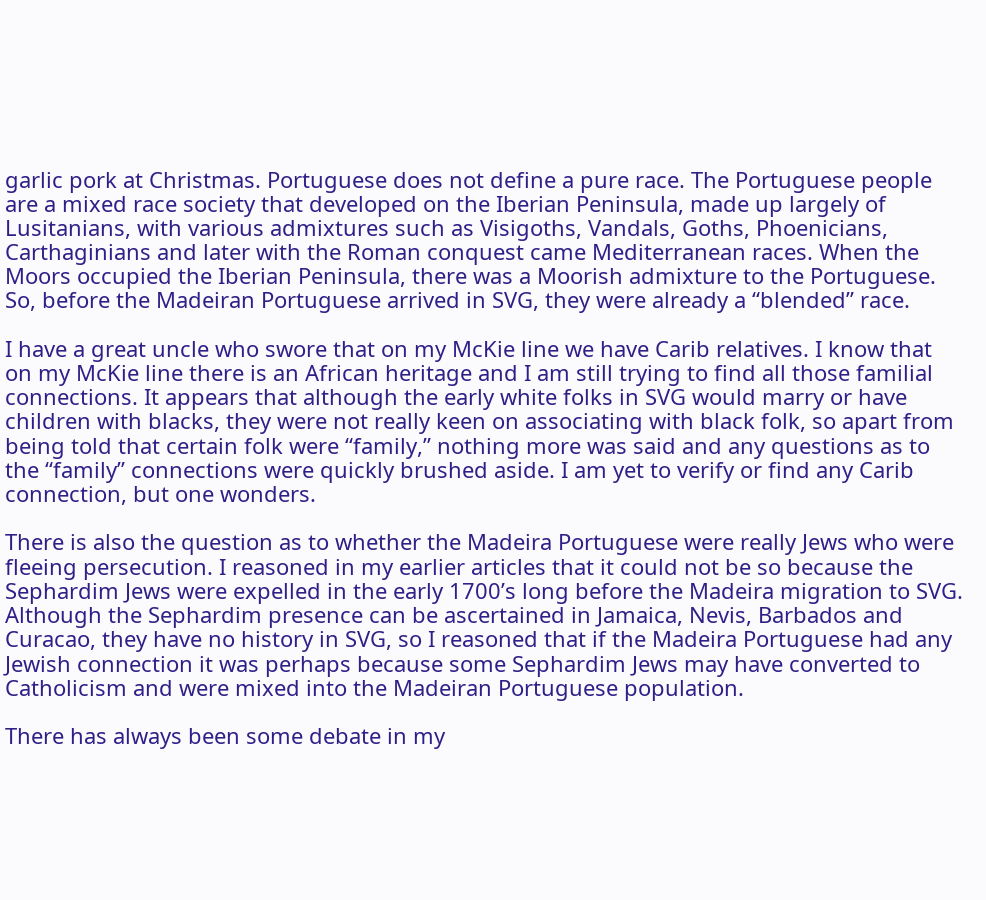garlic pork at Christmas. Portuguese does not define a pure race. The Portuguese people are a mixed race society that developed on the Iberian Peninsula, made up largely of Lusitanians, with various admixtures such as Visigoths, Vandals, Goths, Phoenicians, Carthaginians and later with the Roman conquest came Mediterranean races. When the Moors occupied the Iberian Peninsula, there was a Moorish admixture to the Portuguese. So, before the Madeiran Portuguese arrived in SVG, they were already a “blended” race.

I have a great uncle who swore that on my McKie line we have Carib relatives. I know that on my McKie line there is an African heritage and I am still trying to find all those familial connections. It appears that although the early white folks in SVG would marry or have children with blacks, they were not really keen on associating with black folk, so apart from being told that certain folk were “family,” nothing more was said and any questions as to the “family” connections were quickly brushed aside. I am yet to verify or find any Carib connection, but one wonders.

There is also the question as to whether the Madeira Portuguese were really Jews who were fleeing persecution. I reasoned in my earlier articles that it could not be so because the Sephardim Jews were expelled in the early 1700’s long before the Madeira migration to SVG. Although the Sephardim presence can be ascertained in Jamaica, Nevis, Barbados and Curacao, they have no history in SVG, so I reasoned that if the Madeira Portuguese had any Jewish connection it was perhaps because some Sephardim Jews may have converted to Catholicism and were mixed into the Madeiran Portuguese population.

There has always been some debate in my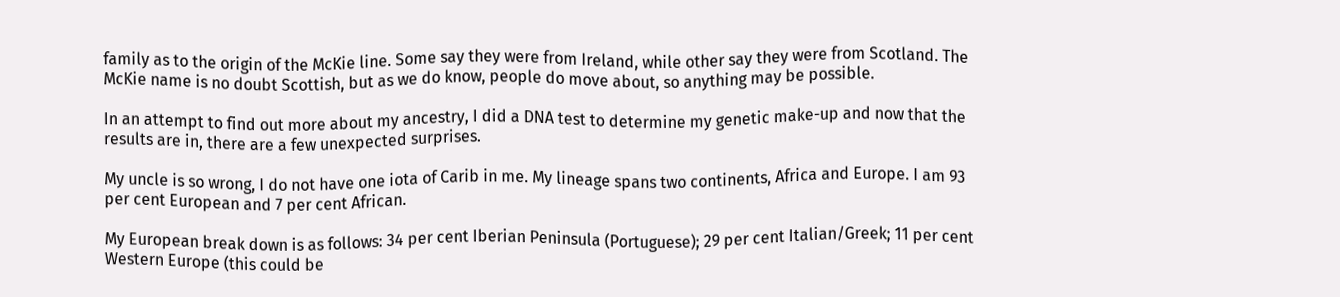family as to the origin of the McKie line. Some say they were from Ireland, while other say they were from Scotland. The McKie name is no doubt Scottish, but as we do know, people do move about, so anything may be possible.

In an attempt to find out more about my ancestry, I did a DNA test to determine my genetic make-up and now that the results are in, there are a few unexpected surprises.

My uncle is so wrong, I do not have one iota of Carib in me. My lineage spans two continents, Africa and Europe. I am 93 per cent European and 7 per cent African.

My European break down is as follows: 34 per cent Iberian Peninsula (Portuguese); 29 per cent Italian/Greek; 11 per cent Western Europe (this could be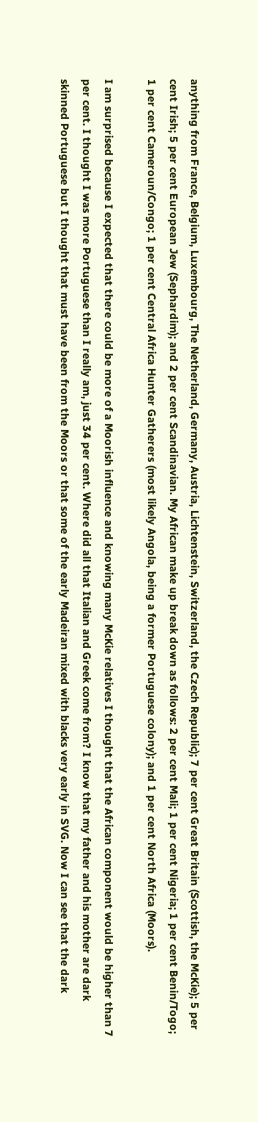anything from France, Belgium, Luxembourg, The Netherland, Germany, Austria, Lichtenstein, Switzerland, the Czech Republic); 7 per cent Great Britain (Scottish, the McKie); 5 per cent Irish; 5 per cent European Jew (Sephardim); and 2 per cent Scandinavian. My African make up break down as follows: 2 per cent Mali; 1 per cent Nigeria; 1 per cent Benin/Togo; 1 per cent Cameroun/Congo; 1 per cent Central Africa Hunter Gatherers (most likely Angola, being a former Portuguese colony); and 1 per cent North Africa (Moors).

I am surprised because I expected that there could be more of a Moorish influence and knowing many McKie relatives I thought that the African component would be higher than 7 per cent. I thought I was more Portuguese than I really am, just 34 per cent. Where did all that Italian and Greek come from? I know that my father and his mother are dark skinned Portuguese but I thought that must have been from the Moors or that some of the early Madeiran mixed with blacks very early in SVG. Now I can see that the dark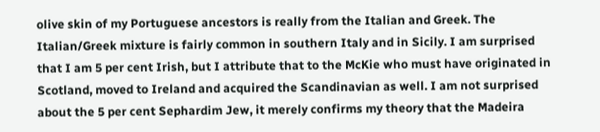olive skin of my Portuguese ancestors is really from the Italian and Greek. The Italian/Greek mixture is fairly common in southern Italy and in Sicily. I am surprised that I am 5 per cent Irish, but I attribute that to the McKie who must have originated in Scotland, moved to Ireland and acquired the Scandinavian as well. I am not surprised about the 5 per cent Sephardim Jew, it merely confirms my theory that the Madeira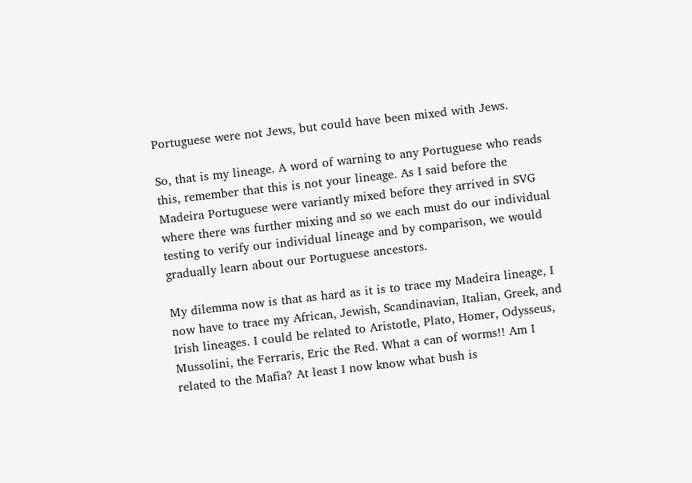Portuguese were not Jews, but could have been mixed with Jews.

So, that is my lineage. A word of warning to any Portuguese who reads this, remember that this is not your lineage. As I said before the Madeira Portuguese were variantly mixed before they arrived in SVG where there was further mixing and so we each must do our individual testing to verify our individual lineage and by comparison, we would gradually learn about our Portuguese ancestors.

My dilemma now is that as hard as it is to trace my Madeira lineage, I now have to trace my African, Jewish, Scandinavian, Italian, Greek, and Irish lineages. I could be related to Aristotle, Plato, Homer, Odysseus, Mussolini, the Ferraris, Eric the Red. What a can of worms!! Am I related to the Mafia? At least I now know what bush is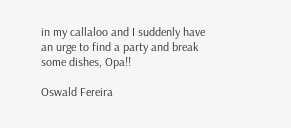in my callaloo and I suddenly have an urge to find a party and break some dishes, Opa!!

Oswald Fereira